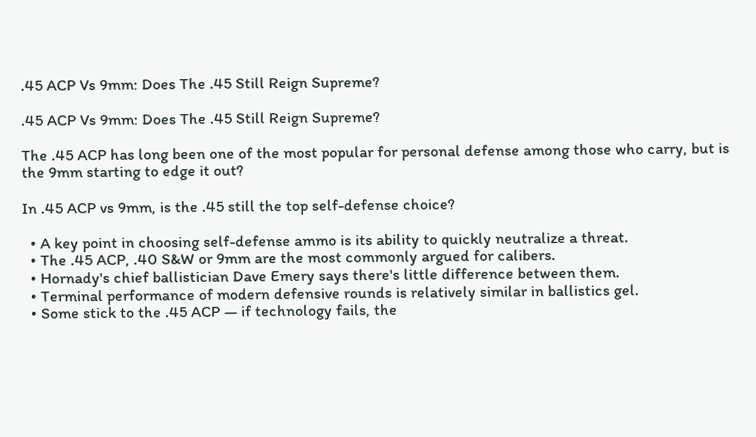.45 ACP Vs 9mm: Does The .45 Still Reign Supreme?

.45 ACP Vs 9mm: Does The .45 Still Reign Supreme?

The .45 ACP has long been one of the most popular for personal defense among those who carry, but is the 9mm starting to edge it out?

In .45 ACP vs 9mm, is the .45 still the top self-defense choice?

  • A key point in choosing self-defense ammo is its ability to quickly neutralize a threat.
  • The .45 ACP, .40 S&W or 9mm are the most commonly argued for calibers.
  • Hornady's chief ballistician Dave Emery says there's little difference between them.
  • Terminal performance of modern defensive rounds is relatively similar in ballistics gel.
  • Some stick to the .45 ACP — if technology fails, the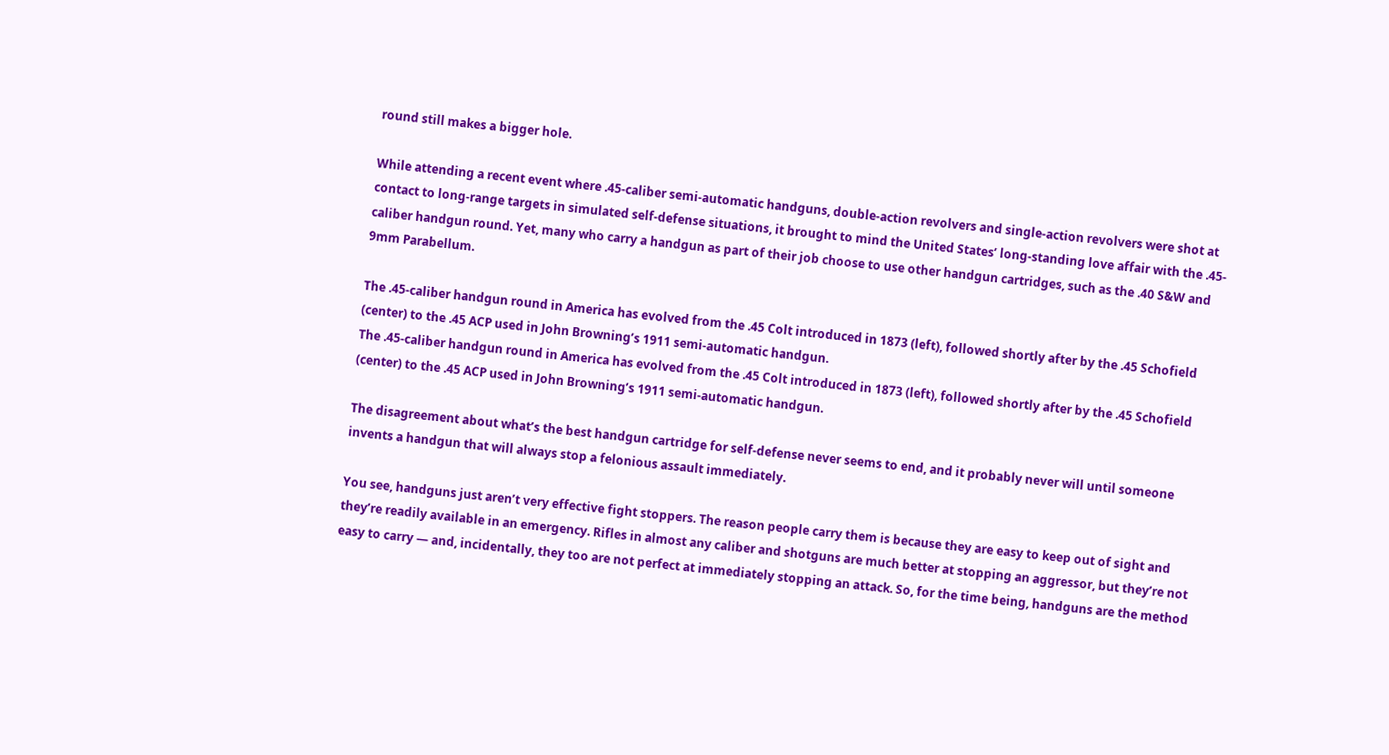round still makes a bigger hole.

While attending a recent event where .45-caliber semi-automatic handguns, double-action revolvers and single-action revolvers were shot at contact to long-range targets in simulated self-defense situations, it brought to mind the United States’ long-standing love affair with the .45-caliber handgun round. Yet, many who carry a handgun as part of their job choose to use other handgun cartridges, such as the .40 S&W and 9mm Parabellum.

The .45-caliber handgun round in America has evolved from the .45 Colt introduced in 1873 (left), followed shortly after by the .45 Schofield (center) to the .45 ACP used in John Browning’s 1911 semi-automatic handgun.
The .45-caliber handgun round in America has evolved from the .45 Colt introduced in 1873 (left), followed shortly after by the .45 Schofield (center) to the .45 ACP used in John Browning’s 1911 semi-automatic handgun.

The disagreement about what’s the best handgun cartridge for self-defense never seems to end, and it probably never will until someone invents a handgun that will always stop a felonious assault immediately.

You see, handguns just aren’t very effective fight stoppers. The reason people carry them is because they are easy to keep out of sight and they’re readily available in an emergency. Rifles in almost any caliber and shotguns are much better at stopping an aggressor, but they’re not easy to carry — and, incidentally, they too are not perfect at immediately stopping an attack. So, for the time being, handguns are the method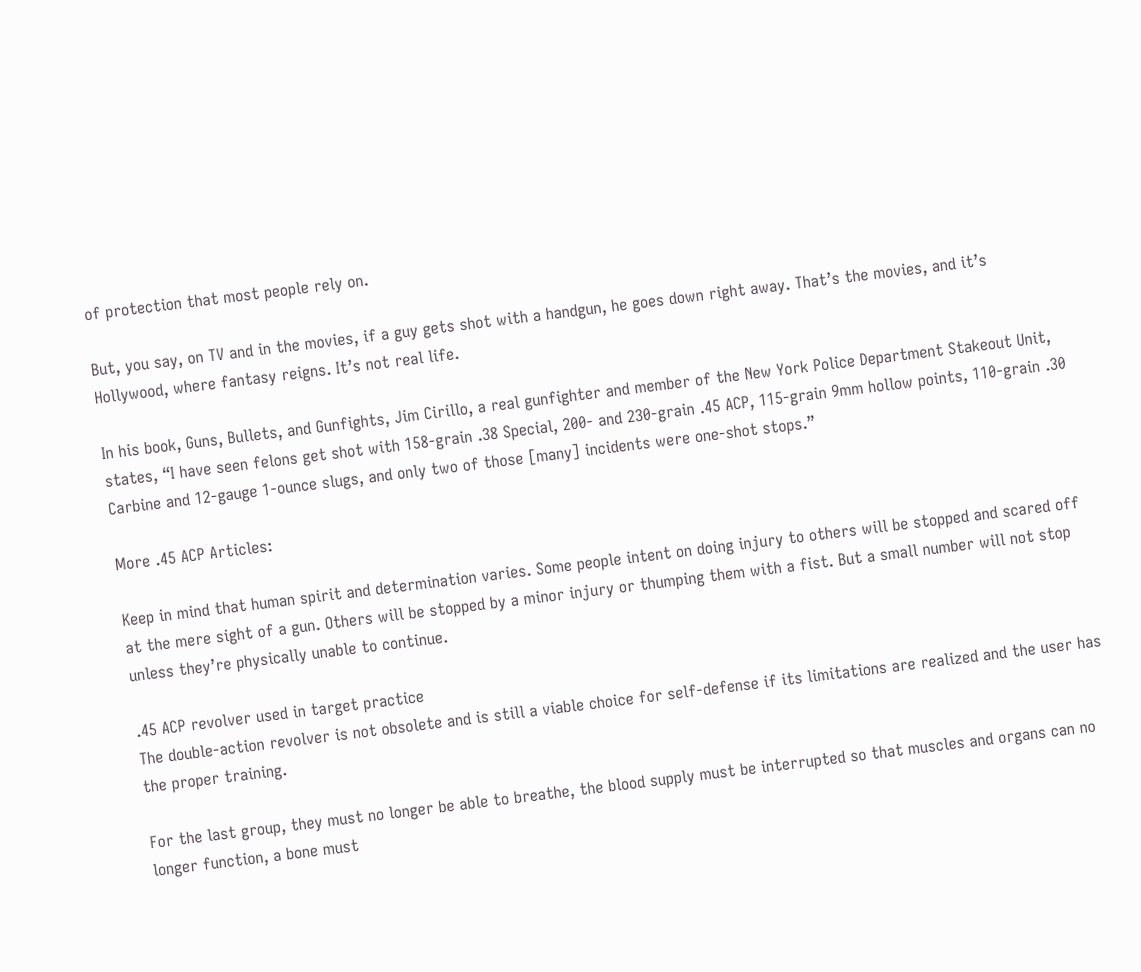of protection that most people rely on.

But, you say, on TV and in the movies, if a guy gets shot with a handgun, he goes down right away. That’s the movies, and it’s Hollywood, where fantasy reigns. It’s not real life.

In his book, Guns, Bullets, and Gunfights, Jim Cirillo, a real gunfighter and member of the New York Police Department Stakeout Unit, states, “I have seen felons get shot with 158-grain .38 Special, 200- and 230-grain .45 ACP, 115-grain 9mm hollow points, 110-grain .30 Carbine and 12-gauge 1-ounce slugs, and only two of those [many] incidents were one-shot stops.”

More .45 ACP Articles:

Keep in mind that human spirit and determination varies. Some people intent on doing injury to others will be stopped and scared off at the mere sight of a gun. Others will be stopped by a minor injury or thumping them with a fist. But a small number will not stop unless they’re physically unable to continue.

.45 ACP revolver used in target practice
The double-action revolver is not obsolete and is still a viable choice for self-defense if its limitations are realized and the user has the proper training.

For the last group, they must no longer be able to breathe, the blood supply must be interrupted so that muscles and organs can no longer function, a bone must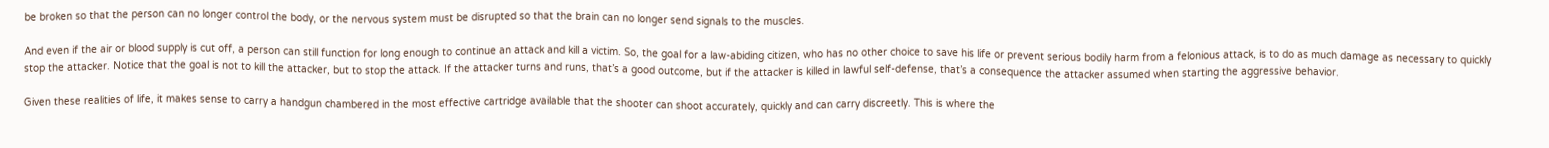be broken so that the person can no longer control the body, or the nervous system must be disrupted so that the brain can no longer send signals to the muscles.

And even if the air or blood supply is cut off, a person can still function for long enough to continue an attack and kill a victim. So, the goal for a law-abiding citizen, who has no other choice to save his life or prevent serious bodily harm from a felonious attack, is to do as much damage as necessary to quickly stop the attacker. Notice that the goal is not to kill the attacker, but to stop the attack. If the attacker turns and runs, that’s a good outcome, but if the attacker is killed in lawful self-defense, that’s a consequence the attacker assumed when starting the aggressive behavior.

Given these realities of life, it makes sense to carry a handgun chambered in the most effective cartridge available that the shooter can shoot accurately, quickly and can carry discreetly. This is where the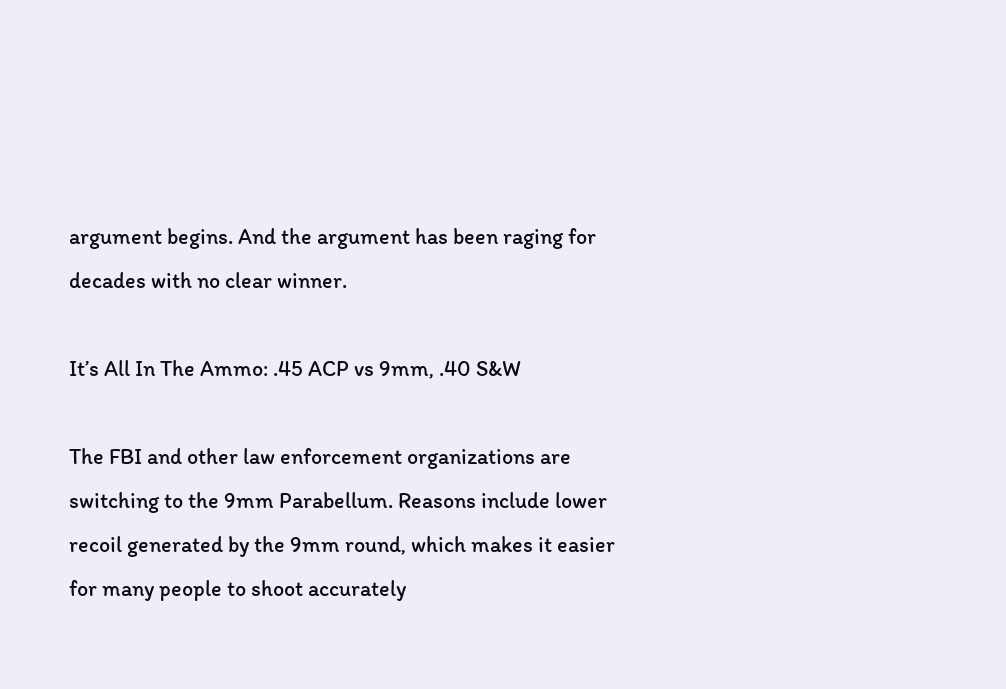argument begins. And the argument has been raging for decades with no clear winner.

It’s All In The Ammo: .45 ACP vs 9mm, .40 S&W

The FBI and other law enforcement organizations are switching to the 9mm Parabellum. Reasons include lower recoil generated by the 9mm round, which makes it easier for many people to shoot accurately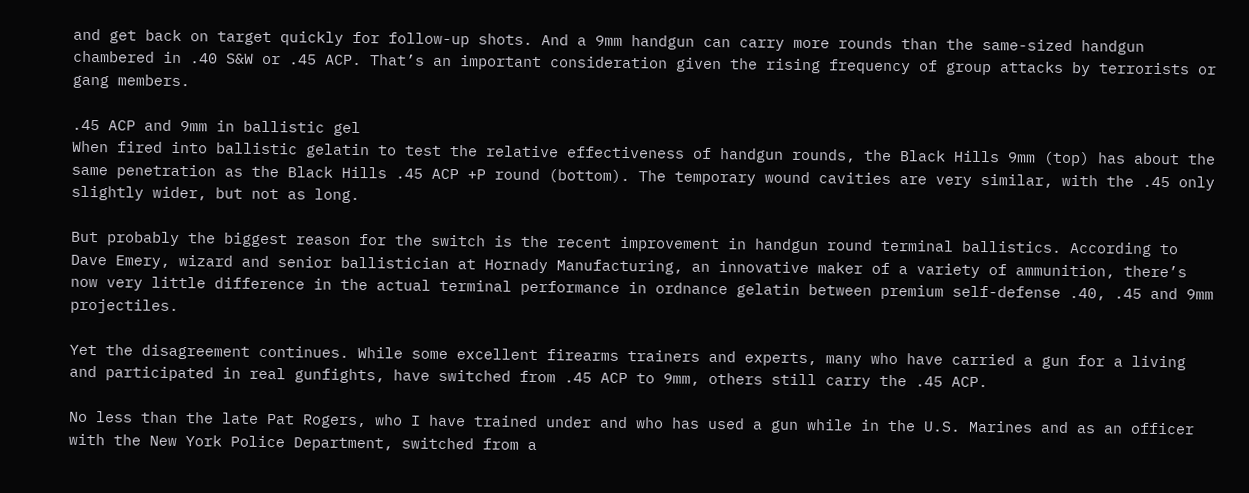and get back on target quickly for follow-up shots. And a 9mm handgun can carry more rounds than the same-sized handgun chambered in .40 S&W or .45 ACP. That’s an important consideration given the rising frequency of group attacks by terrorists or gang members.

.45 ACP and 9mm in ballistic gel
When fired into ballistic gelatin to test the relative effectiveness of handgun rounds, the Black Hills 9mm (top) has about the same penetration as the Black Hills .45 ACP +P round (bottom). The temporary wound cavities are very similar, with the .45 only slightly wider, but not as long.

But probably the biggest reason for the switch is the recent improvement in handgun round terminal ballistics. According to Dave Emery, wizard and senior ballistician at Hornady Manufacturing, an innovative maker of a variety of ammunition, there’s now very little difference in the actual terminal performance in ordnance gelatin between premium self-defense .40, .45 and 9mm projectiles.

Yet the disagreement continues. While some excellent firearms trainers and experts, many who have carried a gun for a living and participated in real gunfights, have switched from .45 ACP to 9mm, others still carry the .45 ACP.

No less than the late Pat Rogers, who I have trained under and who has used a gun while in the U.S. Marines and as an officer with the New York Police Department, switched from a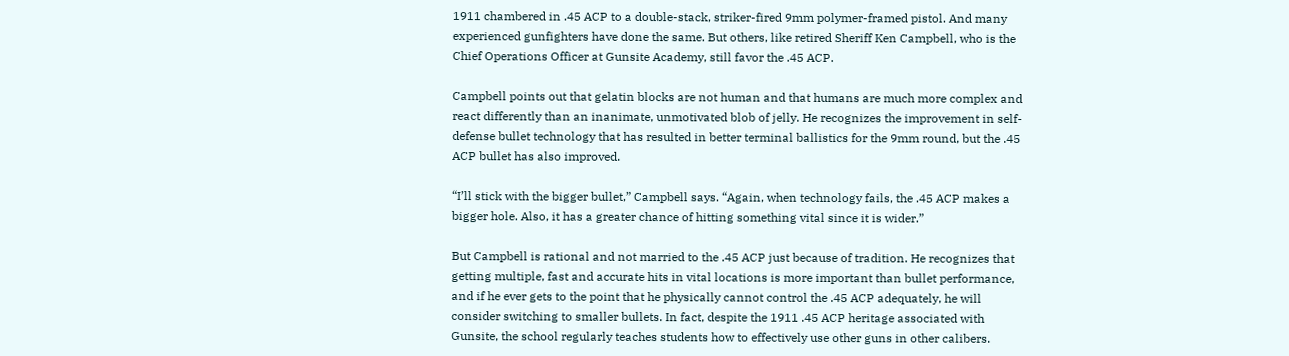1911 chambered in .45 ACP to a double-stack, striker-fired 9mm polymer-framed pistol. And many experienced gunfighters have done the same. But others, like retired Sheriff Ken Campbell, who is the Chief Operations Officer at Gunsite Academy, still favor the .45 ACP.

Campbell points out that gelatin blocks are not human and that humans are much more complex and react differently than an inanimate, unmotivated blob of jelly. He recognizes the improvement in self-defense bullet technology that has resulted in better terminal ballistics for the 9mm round, but the .45 ACP bullet has also improved.

“I’ll stick with the bigger bullet,” Campbell says. “Again, when technology fails, the .45 ACP makes a bigger hole. Also, it has a greater chance of hitting something vital since it is wider.”

But Campbell is rational and not married to the .45 ACP just because of tradition. He recognizes that getting multiple, fast and accurate hits in vital locations is more important than bullet performance, and if he ever gets to the point that he physically cannot control the .45 ACP adequately, he will consider switching to smaller bullets. In fact, despite the 1911 .45 ACP heritage associated with Gunsite, the school regularly teaches students how to effectively use other guns in other calibers.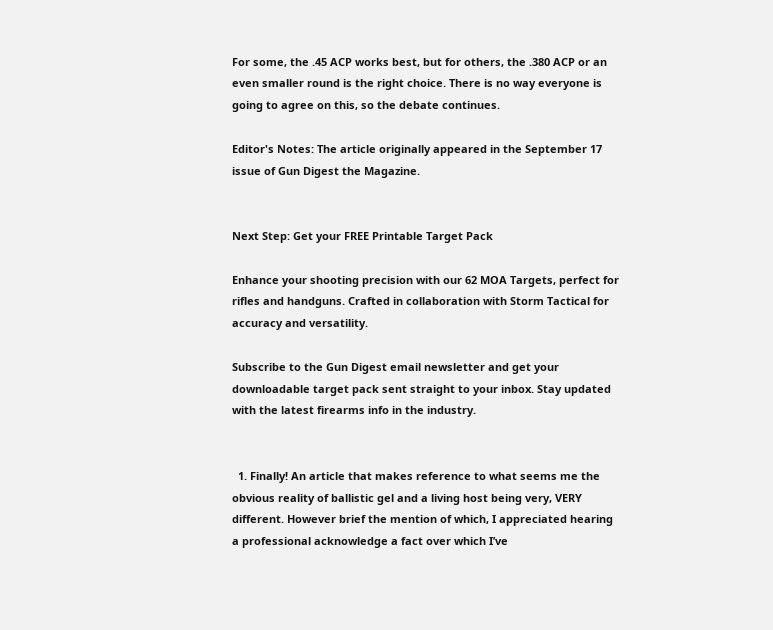For some, the .45 ACP works best, but for others, the .380 ACP or an even smaller round is the right choice. There is no way everyone is going to agree on this, so the debate continues.

Editor's Notes: The article originally appeared in the September 17 issue of Gun Digest the Magazine.


Next Step: Get your FREE Printable Target Pack

Enhance your shooting precision with our 62 MOA Targets, perfect for rifles and handguns. Crafted in collaboration with Storm Tactical for accuracy and versatility.

Subscribe to the Gun Digest email newsletter and get your downloadable target pack sent straight to your inbox. Stay updated with the latest firearms info in the industry.


  1. Finally! An article that makes reference to what seems me the obvious reality of ballistic gel and a living host being very, VERY different. However brief the mention of which, I appreciated hearing a professional acknowledge a fact over which I’ve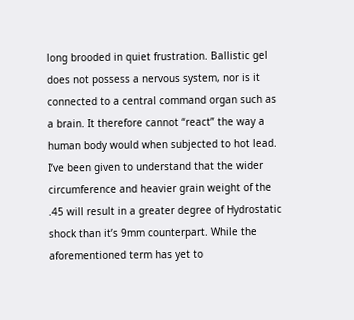long brooded in quiet frustration. Ballistic gel does not possess a nervous system, nor is it connected to a central command organ such as a brain. It therefore cannot “react” the way a human body would when subjected to hot lead. I’ve been given to understand that the wider circumference and heavier grain weight of the .45 will result in a greater degree of Hydrostatic shock than it’s 9mm counterpart. While the aforementioned term has yet to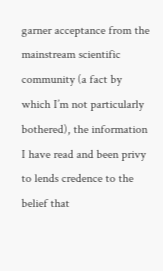garner acceptance from the mainstream scientific community (a fact by which I’m not particularly bothered), the information I have read and been privy to lends credence to the belief that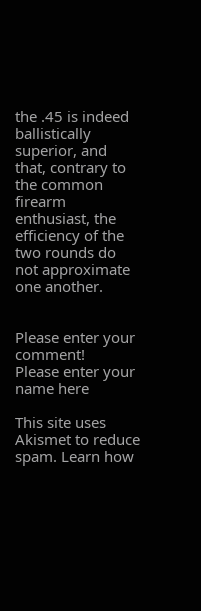the .45 is indeed ballistically superior, and that, contrary to the common firearm enthusiast, the efficiency of the two rounds do not approximate one another.


Please enter your comment!
Please enter your name here

This site uses Akismet to reduce spam. Learn how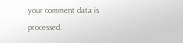your comment data is processed.